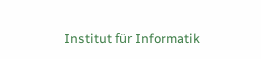Institut für Informatik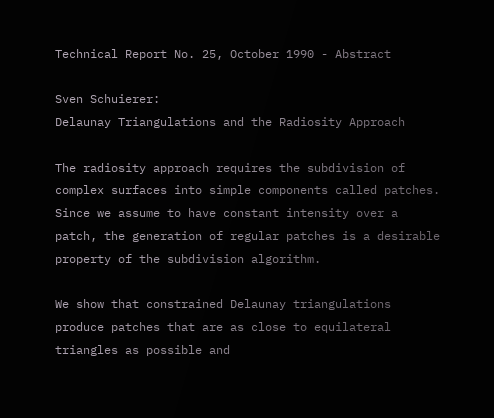Technical Report No. 25, October 1990 - Abstract

Sven Schuierer:
Delaunay Triangulations and the Radiosity Approach

The radiosity approach requires the subdivision of complex surfaces into simple components called patches. Since we assume to have constant intensity over a patch, the generation of regular patches is a desirable property of the subdivision algorithm.

We show that constrained Delaunay triangulations produce patches that are as close to equilateral triangles as possible and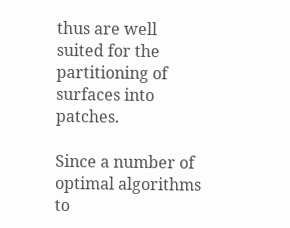thus are well suited for the partitioning of surfaces into patches.

Since a number of optimal algorithms to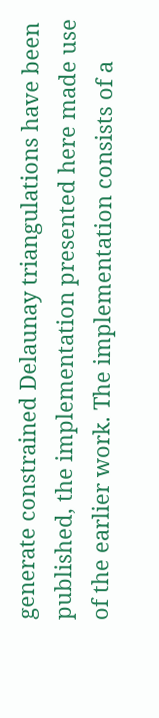generate constrained Delaunay triangulations have been published, the implementation presented here made use of the earlier work. The implementation consists of a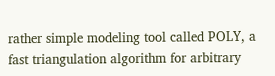rather simple modeling tool called POLY, a fast triangulation algorithm for arbitrary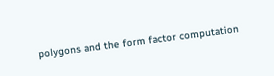polygons and the form factor computation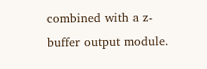combined with a z-buffer output module.